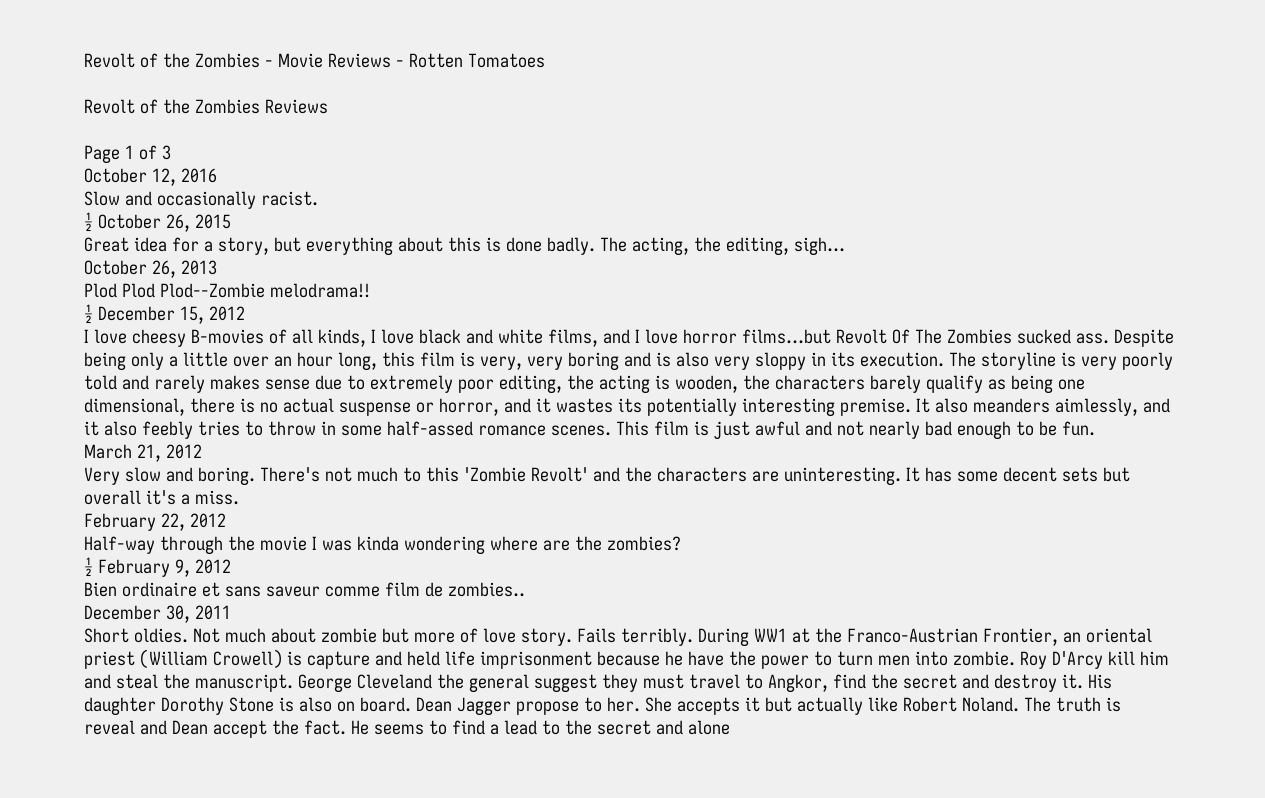Revolt of the Zombies - Movie Reviews - Rotten Tomatoes

Revolt of the Zombies Reviews

Page 1 of 3
October 12, 2016
Slow and occasionally racist.
½ October 26, 2015
Great idea for a story, but everything about this is done badly. The acting, the editing, sigh...
October 26, 2013
Plod Plod Plod--Zombie melodrama!!
½ December 15, 2012
I love cheesy B-movies of all kinds, I love black and white films, and I love horror films...but Revolt Of The Zombies sucked ass. Despite being only a little over an hour long, this film is very, very boring and is also very sloppy in its execution. The storyline is very poorly told and rarely makes sense due to extremely poor editing, the acting is wooden, the characters barely qualify as being one dimensional, there is no actual suspense or horror, and it wastes its potentially interesting premise. It also meanders aimlessly, and it also feebly tries to throw in some half-assed romance scenes. This film is just awful and not nearly bad enough to be fun.
March 21, 2012
Very slow and boring. There's not much to this 'Zombie Revolt' and the characters are uninteresting. It has some decent sets but overall it's a miss.
February 22, 2012
Half-way through the movie I was kinda wondering where are the zombies?
½ February 9, 2012
Bien ordinaire et sans saveur comme film de zombies..
December 30, 2011
Short oldies. Not much about zombie but more of love story. Fails terribly. During WW1 at the Franco-Austrian Frontier, an oriental priest (William Crowell) is capture and held life imprisonment because he have the power to turn men into zombie. Roy D'Arcy kill him and steal the manuscript. George Cleveland the general suggest they must travel to Angkor, find the secret and destroy it. His daughter Dorothy Stone is also on board. Dean Jagger propose to her. She accepts it but actually like Robert Noland. The truth is reveal and Dean accept the fact. He seems to find a lead to the secret and alone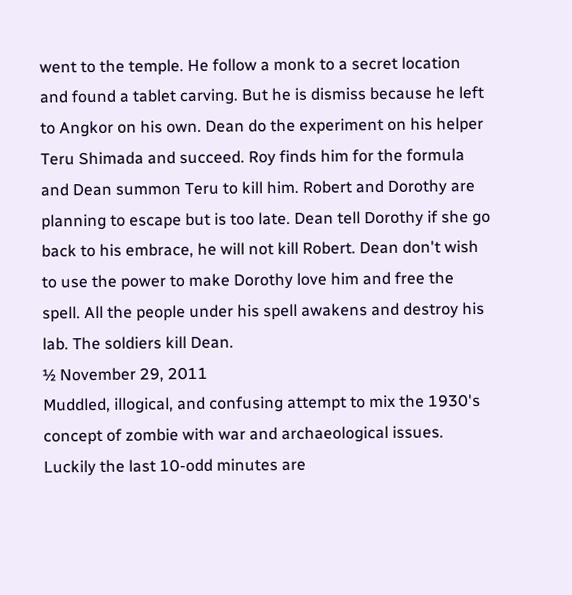went to the temple. He follow a monk to a secret location and found a tablet carving. But he is dismiss because he left to Angkor on his own. Dean do the experiment on his helper Teru Shimada and succeed. Roy finds him for the formula and Dean summon Teru to kill him. Robert and Dorothy are planning to escape but is too late. Dean tell Dorothy if she go back to his embrace, he will not kill Robert. Dean don't wish to use the power to make Dorothy love him and free the spell. All the people under his spell awakens and destroy his lab. The soldiers kill Dean.
½ November 29, 2011
Muddled, illogical, and confusing attempt to mix the 1930's concept of zombie with war and archaeological issues. Luckily the last 10-odd minutes are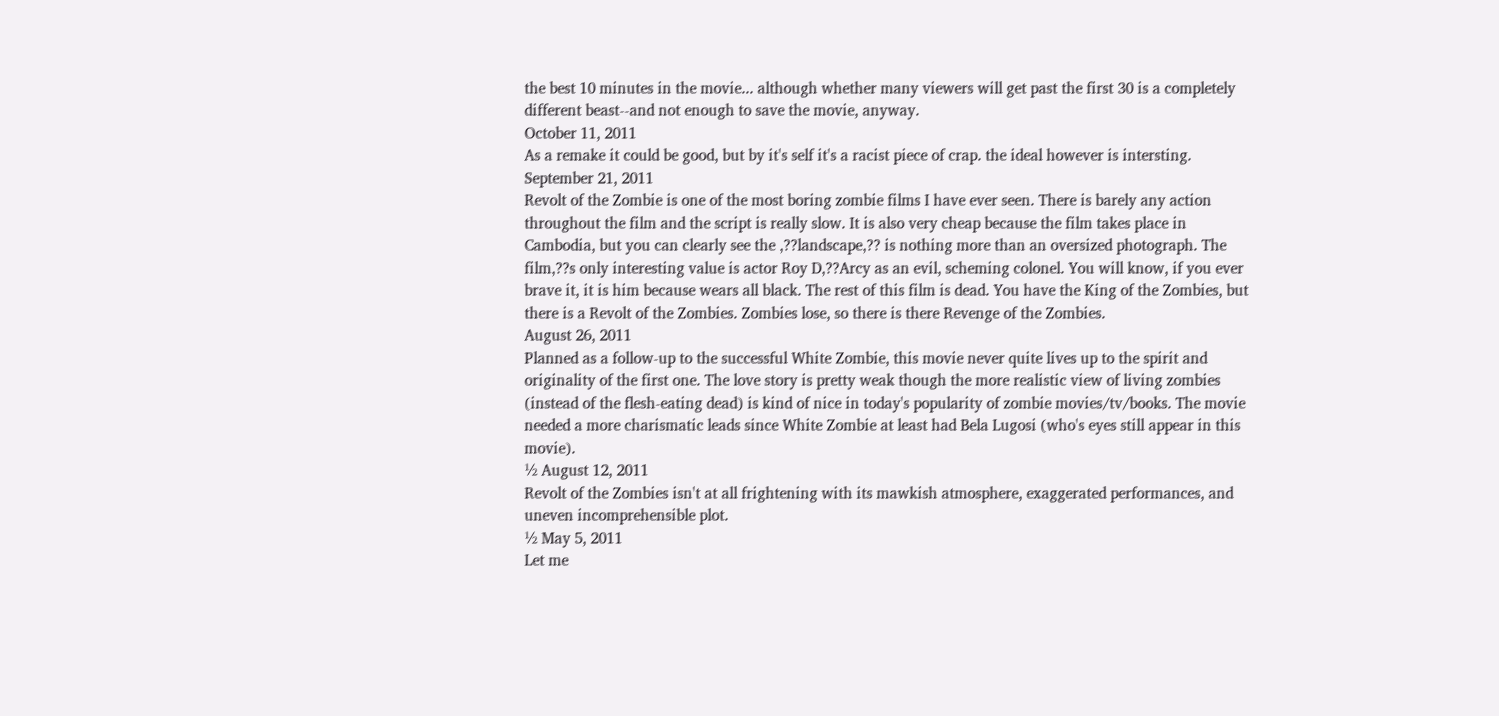the best 10 minutes in the movie... although whether many viewers will get past the first 30 is a completely different beast--and not enough to save the movie, anyway.
October 11, 2011
As a remake it could be good, but by it's self it's a racist piece of crap. the ideal however is intersting.
September 21, 2011
Revolt of the Zombie is one of the most boring zombie films I have ever seen. There is barely any action throughout the film and the script is really slow. It is also very cheap because the film takes place in Cambodia, but you can clearly see the ‚??landscape‚?? is nothing more than an oversized photograph. The film‚??s only interesting value is actor Roy D‚??Arcy as an evil, scheming colonel. You will know, if you ever brave it, it is him because wears all black. The rest of this film is dead. You have the King of the Zombies, but there is a Revolt of the Zombies. Zombies lose, so there is there Revenge of the Zombies.
August 26, 2011
Planned as a follow-up to the successful White Zombie, this movie never quite lives up to the spirit and originality of the first one. The love story is pretty weak though the more realistic view of living zombies (instead of the flesh-eating dead) is kind of nice in today's popularity of zombie movies/tv/books. The movie needed a more charismatic leads since White Zombie at least had Bela Lugosi (who's eyes still appear in this movie).
½ August 12, 2011
Revolt of the Zombies isn't at all frightening with its mawkish atmosphere, exaggerated performances, and uneven incomprehensible plot.
½ May 5, 2011
Let me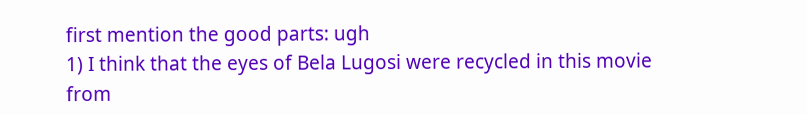first mention the good parts: ugh
1) I think that the eyes of Bela Lugosi were recycled in this movie from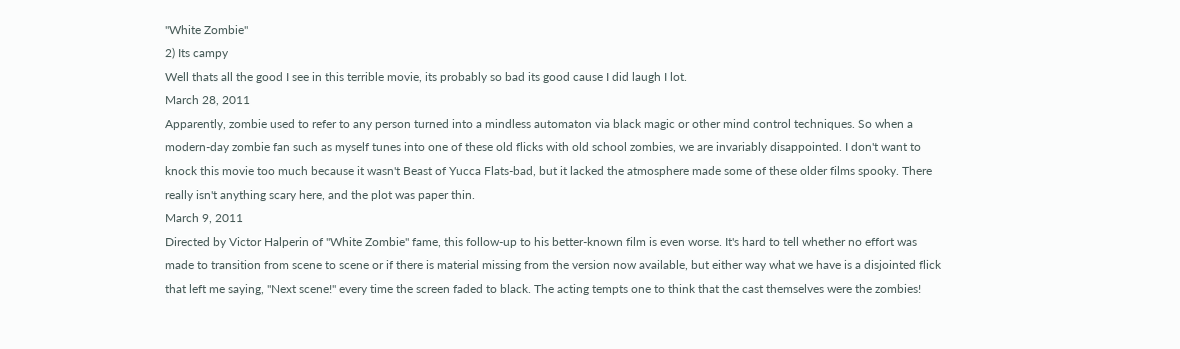"White Zombie"
2) Its campy
Well thats all the good I see in this terrible movie, its probably so bad its good cause I did laugh I lot.
March 28, 2011
Apparently, zombie used to refer to any person turned into a mindless automaton via black magic or other mind control techniques. So when a modern-day zombie fan such as myself tunes into one of these old flicks with old school zombies, we are invariably disappointed. I don't want to knock this movie too much because it wasn't Beast of Yucca Flats-bad, but it lacked the atmosphere made some of these older films spooky. There really isn't anything scary here, and the plot was paper thin.
March 9, 2011
Directed by Victor Halperin of "White Zombie" fame, this follow-up to his better-known film is even worse. It's hard to tell whether no effort was made to transition from scene to scene or if there is material missing from the version now available, but either way what we have is a disjointed flick that left me saying, "Next scene!" every time the screen faded to black. The acting tempts one to think that the cast themselves were the zombies!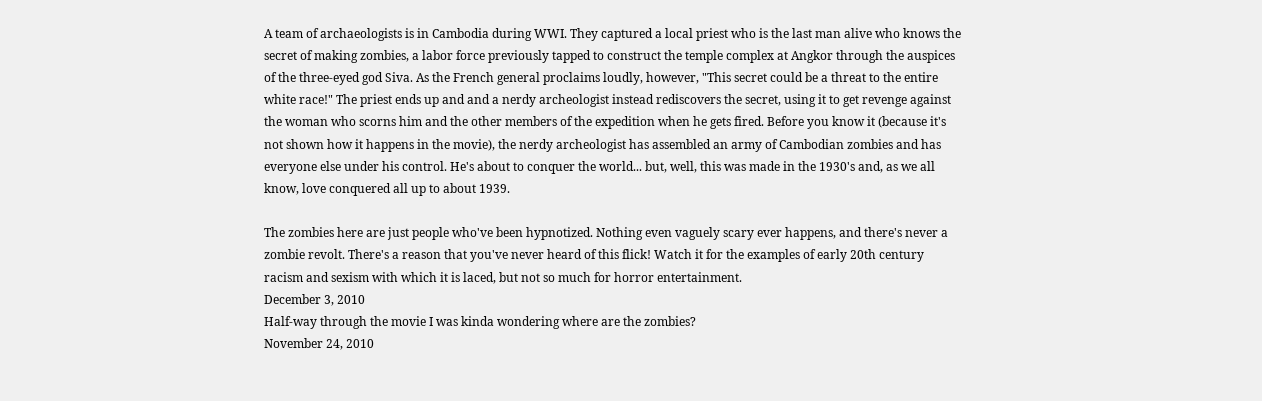A team of archaeologists is in Cambodia during WWI. They captured a local priest who is the last man alive who knows the secret of making zombies, a labor force previously tapped to construct the temple complex at Angkor through the auspices of the three-eyed god Siva. As the French general proclaims loudly, however, "This secret could be a threat to the entire white race!" The priest ends up and and a nerdy archeologist instead rediscovers the secret, using it to get revenge against the woman who scorns him and the other members of the expedition when he gets fired. Before you know it (because it's not shown how it happens in the movie), the nerdy archeologist has assembled an army of Cambodian zombies and has everyone else under his control. He's about to conquer the world... but, well, this was made in the 1930's and, as we all know, love conquered all up to about 1939.

The zombies here are just people who've been hypnotized. Nothing even vaguely scary ever happens, and there's never a zombie revolt. There's a reason that you've never heard of this flick! Watch it for the examples of early 20th century racism and sexism with which it is laced, but not so much for horror entertainment.
December 3, 2010
Half-way through the movie I was kinda wondering where are the zombies?
November 24, 2010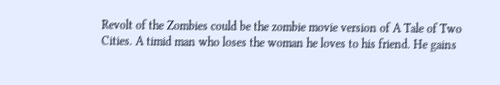Revolt of the Zombies could be the zombie movie version of A Tale of Two Cities. A timid man who loses the woman he loves to his friend. He gains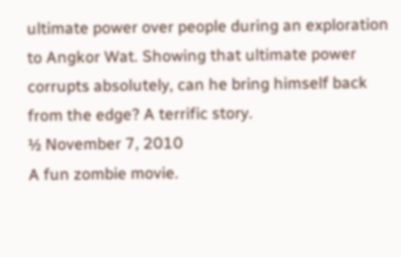ultimate power over people during an exploration to Angkor Wat. Showing that ultimate power corrupts absolutely, can he bring himself back from the edge? A terrific story.
½ November 7, 2010
A fun zombie movie.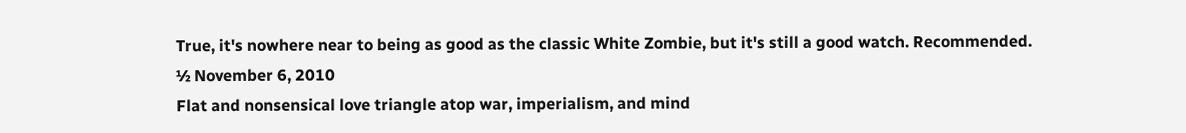True, it's nowhere near to being as good as the classic White Zombie, but it's still a good watch. Recommended.
½ November 6, 2010
Flat and nonsensical love triangle atop war, imperialism, and mind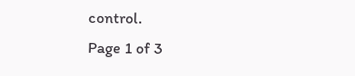control.
Page 1 of 3